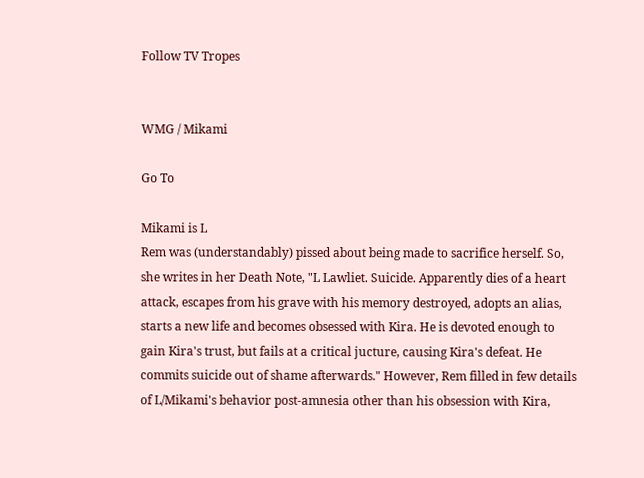Follow TV Tropes


WMG / Mikami

Go To

Mikami is L
Rem was (understandably) pissed about being made to sacrifice herself. So, she writes in her Death Note, "L Lawliet. Suicide. Apparently dies of a heart attack, escapes from his grave with his memory destroyed, adopts an alias, starts a new life and becomes obsessed with Kira. He is devoted enough to gain Kira's trust, but fails at a critical jucture, causing Kira's defeat. He commits suicide out of shame afterwards." However, Rem filled in few details of L/Mikami's behavior post-amnesia other than his obsession with Kira,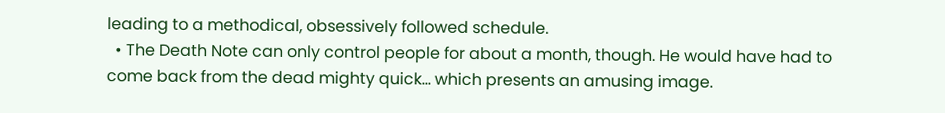leading to a methodical, obsessively followed schedule.
  • The Death Note can only control people for about a month, though. He would have had to come back from the dead mighty quick... which presents an amusing image.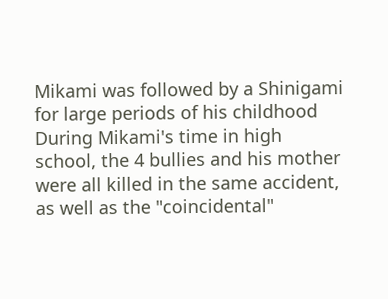Mikami was followed by a Shinigami for large periods of his childhood
During Mikami's time in high school, the 4 bullies and his mother were all killed in the same accident, as well as the "coincidental"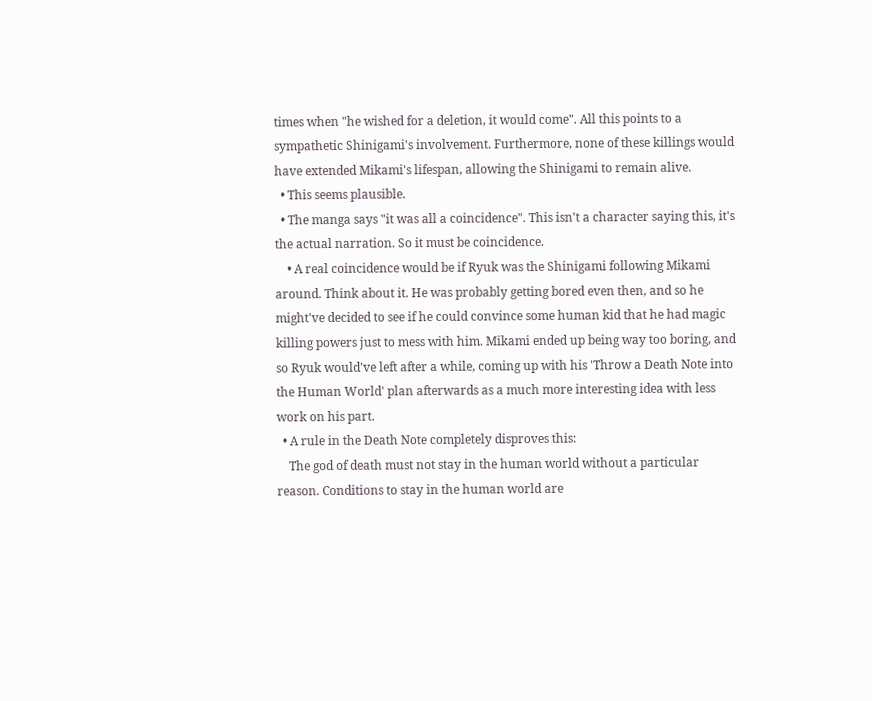times when "he wished for a deletion, it would come". All this points to a sympathetic Shinigami's involvement. Furthermore, none of these killings would have extended Mikami's lifespan, allowing the Shinigami to remain alive.
  • This seems plausible.
  • The manga says "it was all a coincidence". This isn't a character saying this, it's the actual narration. So it must be coincidence.
    • A real coincidence would be if Ryuk was the Shinigami following Mikami around. Think about it. He was probably getting bored even then, and so he might've decided to see if he could convince some human kid that he had magic killing powers just to mess with him. Mikami ended up being way too boring, and so Ryuk would've left after a while, coming up with his 'Throw a Death Note into the Human World' plan afterwards as a much more interesting idea with less work on his part.
  • A rule in the Death Note completely disproves this:
    The god of death must not stay in the human world without a particular reason. Conditions to stay in the human world are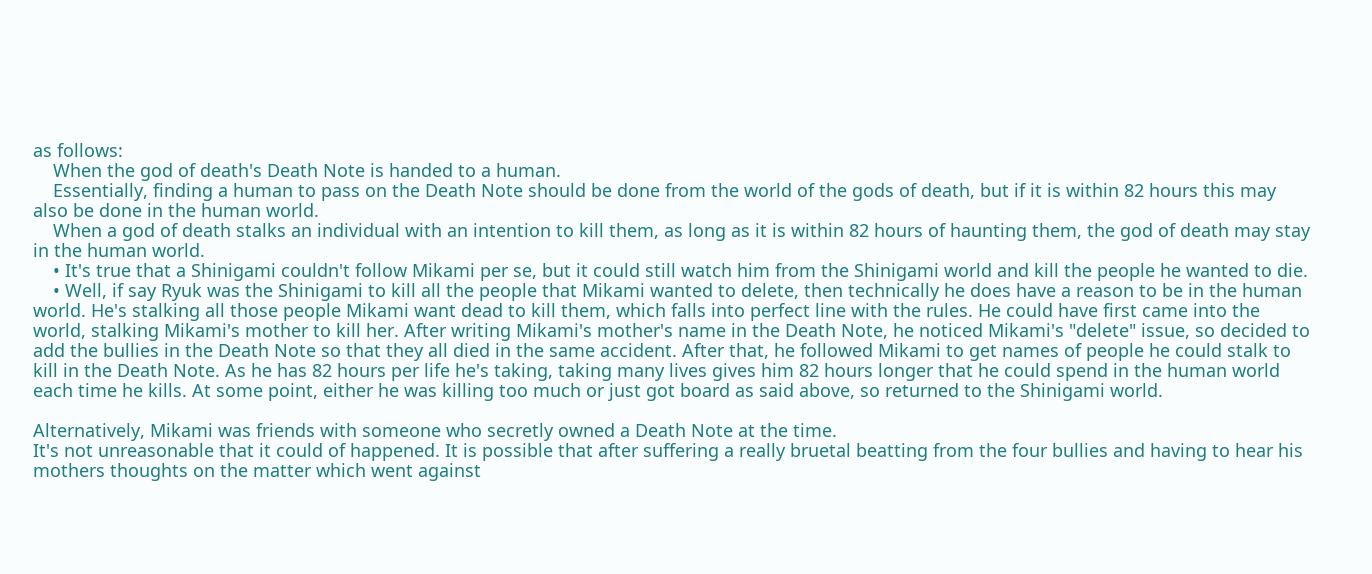as follows:
    When the god of death's Death Note is handed to a human.
    Essentially, finding a human to pass on the Death Note should be done from the world of the gods of death, but if it is within 82 hours this may also be done in the human world.
    When a god of death stalks an individual with an intention to kill them, as long as it is within 82 hours of haunting them, the god of death may stay in the human world.
    • It's true that a Shinigami couldn't follow Mikami per se, but it could still watch him from the Shinigami world and kill the people he wanted to die.
    • Well, if say Ryuk was the Shinigami to kill all the people that Mikami wanted to delete, then technically he does have a reason to be in the human world. He's stalking all those people Mikami want dead to kill them, which falls into perfect line with the rules. He could have first came into the world, stalking Mikami's mother to kill her. After writing Mikami's mother's name in the Death Note, he noticed Mikami's "delete" issue, so decided to add the bullies in the Death Note so that they all died in the same accident. After that, he followed Mikami to get names of people he could stalk to kill in the Death Note. As he has 82 hours per life he's taking, taking many lives gives him 82 hours longer that he could spend in the human world each time he kills. At some point, either he was killing too much or just got board as said above, so returned to the Shinigami world.

Alternatively, Mikami was friends with someone who secretly owned a Death Note at the time.
It's not unreasonable that it could of happened. It is possible that after suffering a really bruetal beatting from the four bullies and having to hear his mothers thoughts on the matter which went against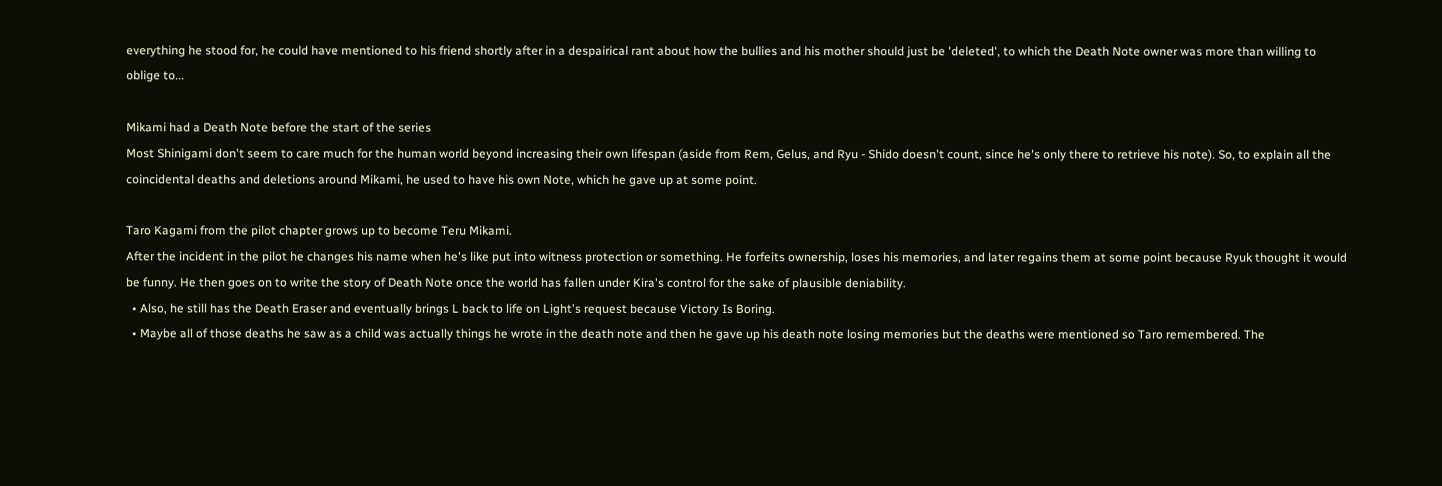everything he stood for, he could have mentioned to his friend shortly after in a despairical rant about how the bullies and his mother should just be 'deleted', to which the Death Note owner was more than willing to oblige to...

Mikami had a Death Note before the start of the series
Most Shinigami don't seem to care much for the human world beyond increasing their own lifespan (aside from Rem, Gelus, and Ryu - Shido doesn't count, since he's only there to retrieve his note). So, to explain all the coincidental deaths and deletions around Mikami, he used to have his own Note, which he gave up at some point.

Taro Kagami from the pilot chapter grows up to become Teru Mikami.
After the incident in the pilot he changes his name when he's like put into witness protection or something. He forfeits ownership, loses his memories, and later regains them at some point because Ryuk thought it would be funny. He then goes on to write the story of Death Note once the world has fallen under Kira's control for the sake of plausible deniability.
  • Also, he still has the Death Eraser and eventually brings L back to life on Light's request because Victory Is Boring.
  • Maybe all of those deaths he saw as a child was actually things he wrote in the death note and then he gave up his death note losing memories but the deaths were mentioned so Taro remembered. The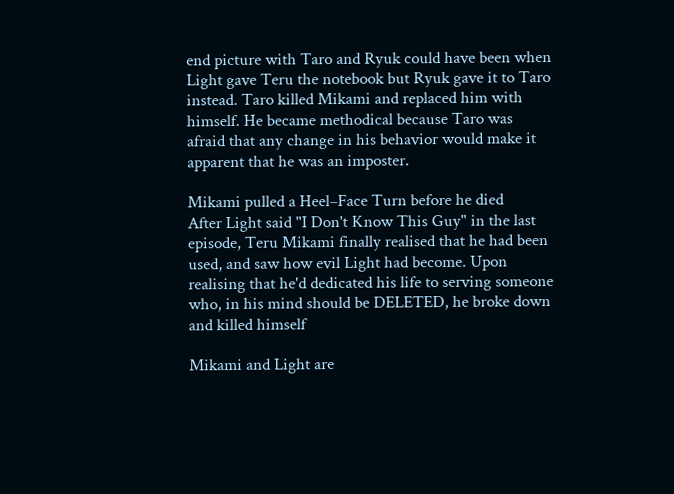end picture with Taro and Ryuk could have been when Light gave Teru the notebook but Ryuk gave it to Taro instead. Taro killed Mikami and replaced him with himself. He became methodical because Taro was afraid that any change in his behavior would make it apparent that he was an imposter.

Mikami pulled a Heel–Face Turn before he died
After Light said "I Don't Know This Guy" in the last episode, Teru Mikami finally realised that he had been used, and saw how evil Light had become. Upon realising that he'd dedicated his life to serving someone who, in his mind should be DELETED, he broke down and killed himself

Mikami and Light are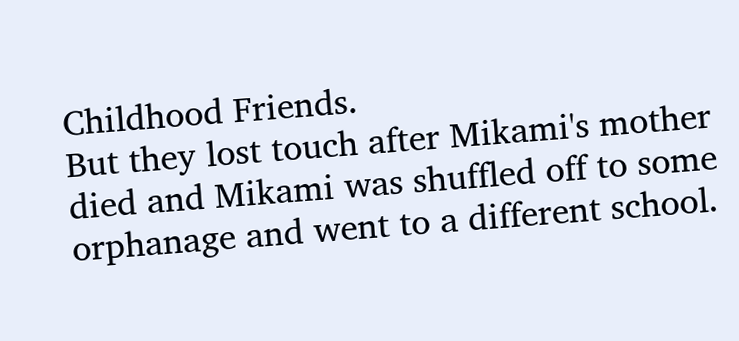Childhood Friends.
But they lost touch after Mikami's mother died and Mikami was shuffled off to some orphanage and went to a different school.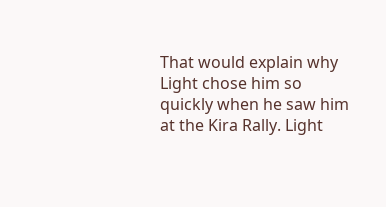That would explain why Light chose him so quickly when he saw him at the Kira Rally. Light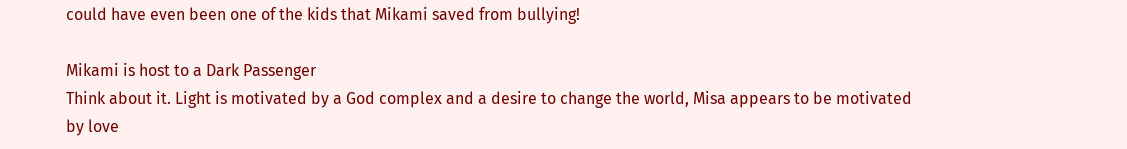could have even been one of the kids that Mikami saved from bullying!

Mikami is host to a Dark Passenger
Think about it. Light is motivated by a God complex and a desire to change the world, Misa appears to be motivated by love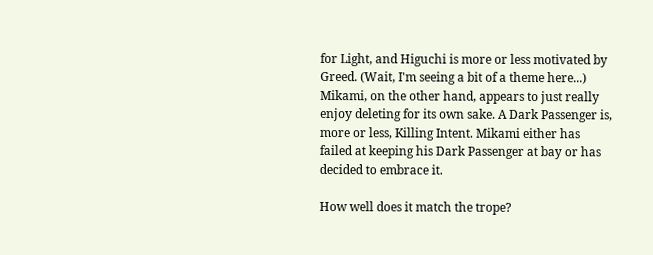for Light, and Higuchi is more or less motivated by Greed. (Wait, I'm seeing a bit of a theme here...) Mikami, on the other hand, appears to just really enjoy deleting for its own sake. A Dark Passenger is, more or less, Killing Intent. Mikami either has failed at keeping his Dark Passenger at bay or has decided to embrace it.

How well does it match the trope?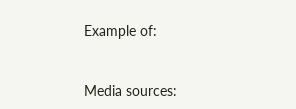Example of:


Media sources: